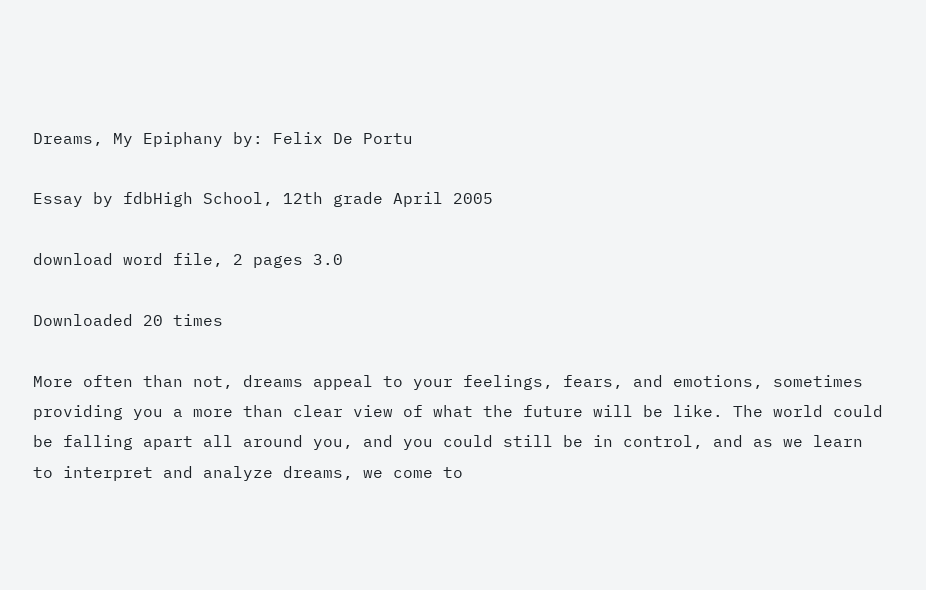Dreams, My Epiphany by: Felix De Portu

Essay by fdbHigh School, 12th grade April 2005

download word file, 2 pages 3.0

Downloaded 20 times

More often than not, dreams appeal to your feelings, fears, and emotions, sometimes providing you a more than clear view of what the future will be like. The world could be falling apart all around you, and you could still be in control, and as we learn to interpret and analyze dreams, we come to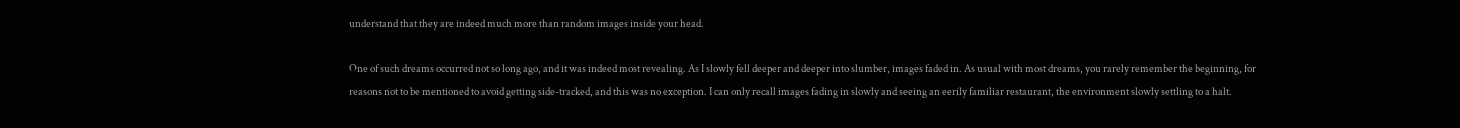understand that they are indeed much more than random images inside your head.

One of such dreams occurred not so long ago, and it was indeed most revealing. As I slowly fell deeper and deeper into slumber, images faded in. As usual with most dreams, you rarely remember the beginning, for reasons not to be mentioned to avoid getting side-tracked, and this was no exception. I can only recall images fading in slowly and seeing an eerily familiar restaurant, the environment slowly settling to a halt.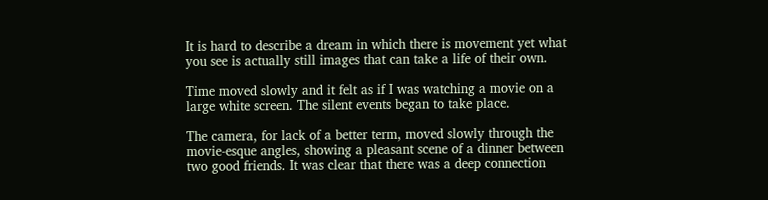It is hard to describe a dream in which there is movement yet what you see is actually still images that can take a life of their own.

Time moved slowly and it felt as if I was watching a movie on a large white screen. The silent events began to take place.

The camera, for lack of a better term, moved slowly through the movie-esque angles, showing a pleasant scene of a dinner between two good friends. It was clear that there was a deep connection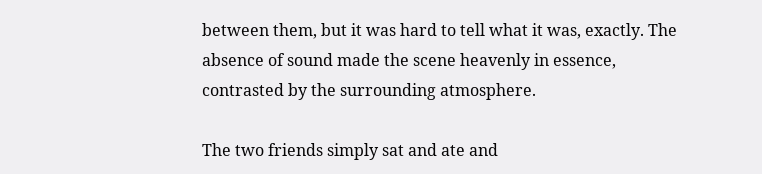between them, but it was hard to tell what it was, exactly. The absence of sound made the scene heavenly in essence, contrasted by the surrounding atmosphere.

The two friends simply sat and ate and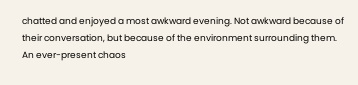chatted and enjoyed a most awkward evening. Not awkward because of their conversation, but because of the environment surrounding them. An ever-present chaos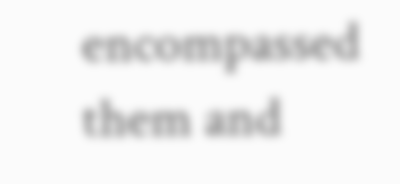encompassed them and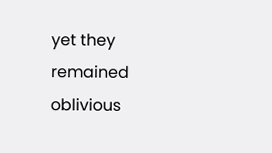yet they remained oblivious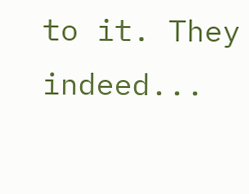to it. They indeed...